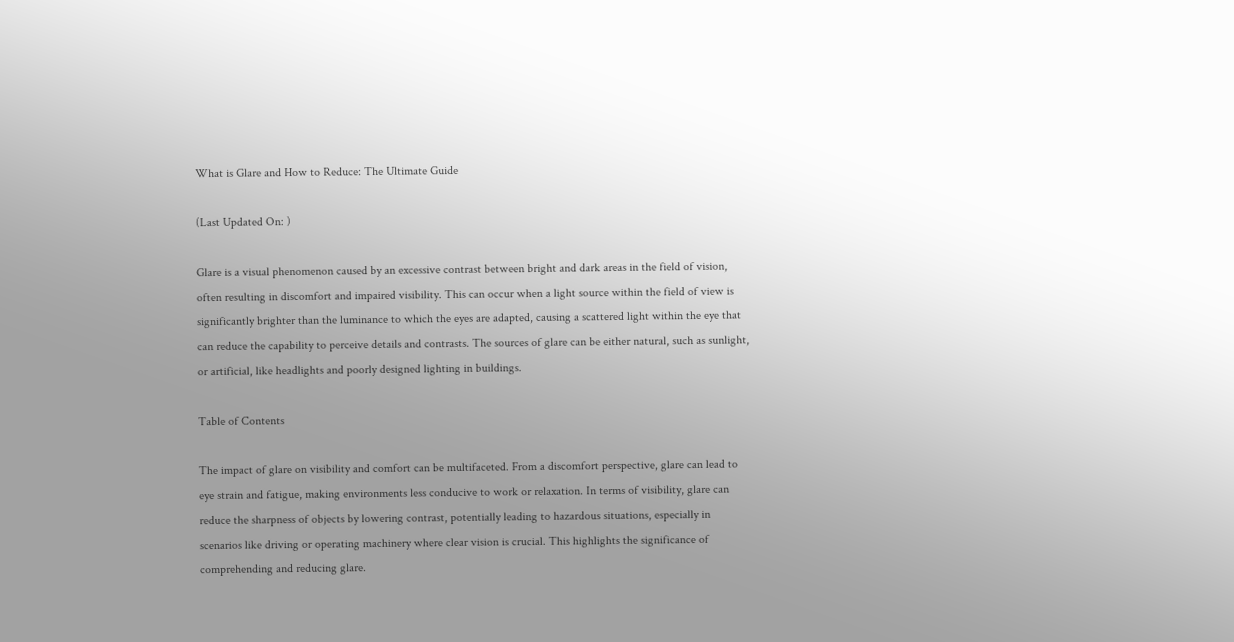What is Glare and How to Reduce: The Ultimate Guide

(Last Updated On: )

Glare is a visual phenomenon caused by an excessive contrast between bright and dark areas in the field of vision, often resulting in discomfort and impaired visibility. This can occur when a light source within the field of view is significantly brighter than the luminance to which the eyes are adapted, causing a scattered light within the eye that can reduce the capability to perceive details and contrasts. The sources of glare can be either natural, such as sunlight, or artificial, like headlights and poorly designed lighting in buildings.

Table of Contents

The impact of glare on visibility and comfort can be multifaceted. From a discomfort perspective, glare can lead to eye strain and fatigue, making environments less conducive to work or relaxation. In terms of visibility, glare can reduce the sharpness of objects by lowering contrast, potentially leading to hazardous situations, especially in scenarios like driving or operating machinery where clear vision is crucial. This highlights the significance of comprehending and reducing glare.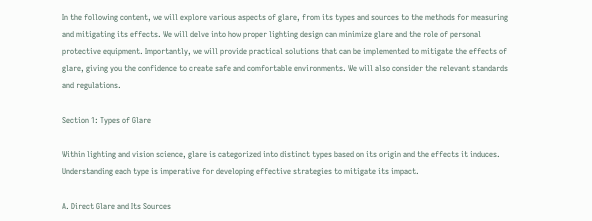In the following content, we will explore various aspects of glare, from its types and sources to the methods for measuring and mitigating its effects. We will delve into how proper lighting design can minimize glare and the role of personal protective equipment. Importantly, we will provide practical solutions that can be implemented to mitigate the effects of glare, giving you the confidence to create safe and comfortable environments. We will also consider the relevant standards and regulations.

Section 1: Types of Glare

Within lighting and vision science, glare is categorized into distinct types based on its origin and the effects it induces. Understanding each type is imperative for developing effective strategies to mitigate its impact.

A. Direct Glare and Its Sources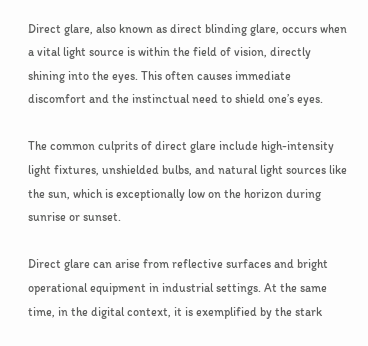Direct glare, also known as direct blinding glare, occurs when a vital light source is within the field of vision, directly shining into the eyes. This often causes immediate discomfort and the instinctual need to shield one’s eyes.

The common culprits of direct glare include high-intensity light fixtures, unshielded bulbs, and natural light sources like the sun, which is exceptionally low on the horizon during sunrise or sunset.

Direct glare can arise from reflective surfaces and bright operational equipment in industrial settings. At the same time, in the digital context, it is exemplified by the stark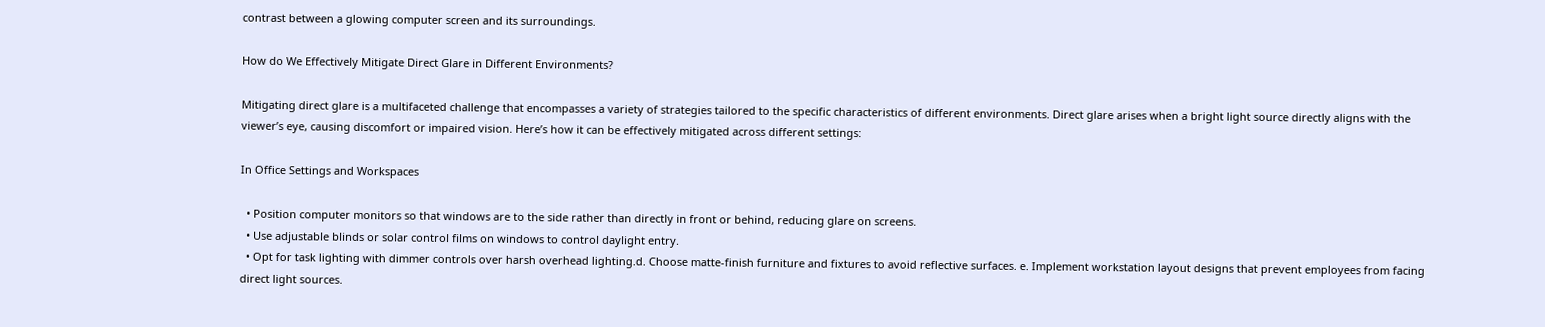contrast between a glowing computer screen and its surroundings.

How do We Effectively Mitigate Direct Glare in Different Environments?

Mitigating direct glare is a multifaceted challenge that encompasses a variety of strategies tailored to the specific characteristics of different environments. Direct glare arises when a bright light source directly aligns with the viewer’s eye, causing discomfort or impaired vision. Here’s how it can be effectively mitigated across different settings:

In Office Settings and Workspaces

  • Position computer monitors so that windows are to the side rather than directly in front or behind, reducing glare on screens.
  • Use adjustable blinds or solar control films on windows to control daylight entry.
  • Opt for task lighting with dimmer controls over harsh overhead lighting.d. Choose matte-finish furniture and fixtures to avoid reflective surfaces. e. Implement workstation layout designs that prevent employees from facing direct light sources.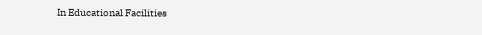In Educational Facilities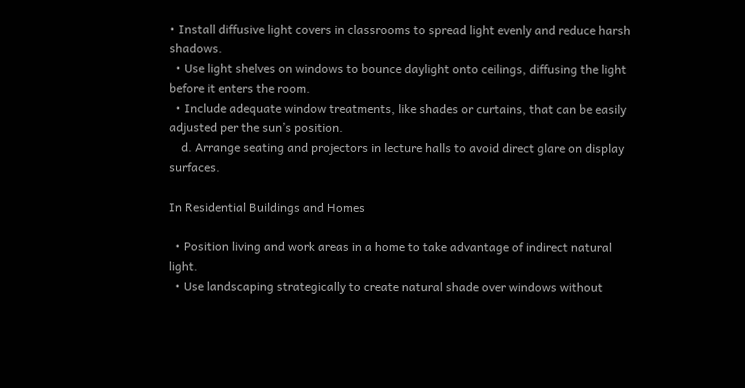• Install diffusive light covers in classrooms to spread light evenly and reduce harsh shadows.
  • Use light shelves on windows to bounce daylight onto ceilings, diffusing the light before it enters the room.
  • Include adequate window treatments, like shades or curtains, that can be easily adjusted per the sun’s position.
    d. Arrange seating and projectors in lecture halls to avoid direct glare on display surfaces.

In Residential Buildings and Homes

  • Position living and work areas in a home to take advantage of indirect natural light.
  • Use landscaping strategically to create natural shade over windows without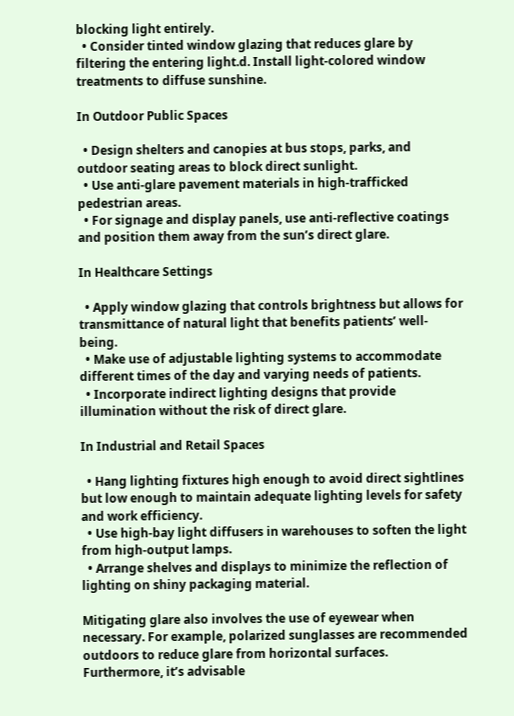blocking light entirely.
  • Consider tinted window glazing that reduces glare by filtering the entering light.d. Install light-colored window treatments to diffuse sunshine.

In Outdoor Public Spaces

  • Design shelters and canopies at bus stops, parks, and outdoor seating areas to block direct sunlight.
  • Use anti-glare pavement materials in high-trafficked pedestrian areas.
  • For signage and display panels, use anti-reflective coatings and position them away from the sun’s direct glare.

In Healthcare Settings

  • Apply window glazing that controls brightness but allows for transmittance of natural light that benefits patients’ well-being.
  • Make use of adjustable lighting systems to accommodate different times of the day and varying needs of patients.
  • Incorporate indirect lighting designs that provide illumination without the risk of direct glare.

In Industrial and Retail Spaces

  • Hang lighting fixtures high enough to avoid direct sightlines but low enough to maintain adequate lighting levels for safety and work efficiency.
  • Use high-bay light diffusers in warehouses to soften the light from high-output lamps.
  • Arrange shelves and displays to minimize the reflection of lighting on shiny packaging material.

Mitigating glare also involves the use of eyewear when necessary. For example, polarized sunglasses are recommended outdoors to reduce glare from horizontal surfaces. Furthermore, it’s advisable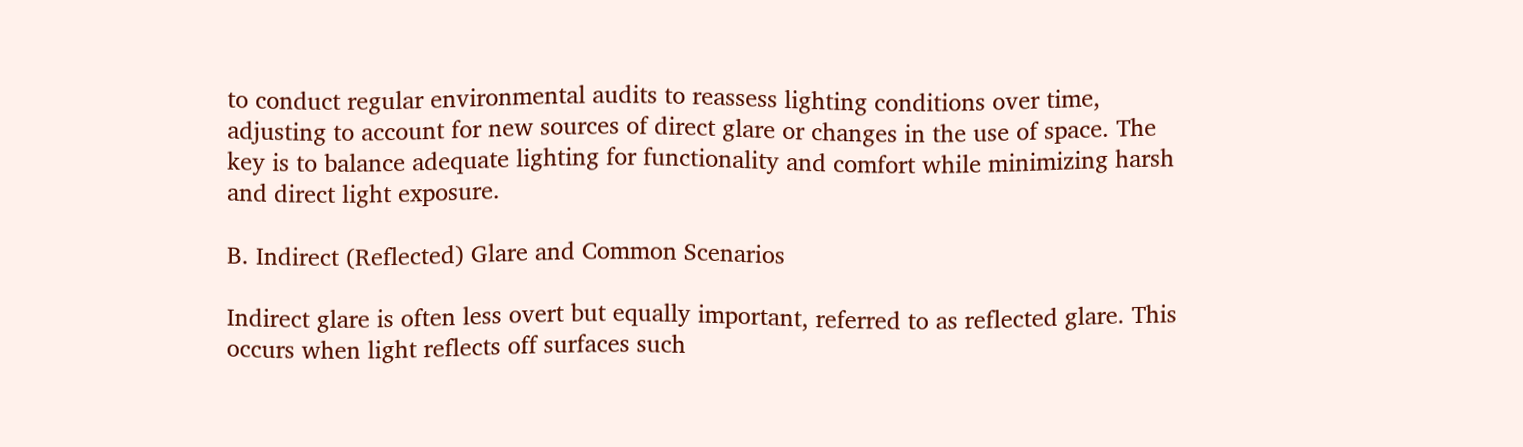to conduct regular environmental audits to reassess lighting conditions over time, adjusting to account for new sources of direct glare or changes in the use of space. The key is to balance adequate lighting for functionality and comfort while minimizing harsh and direct light exposure.

B. Indirect (Reflected) Glare and Common Scenarios

Indirect glare is often less overt but equally important, referred to as reflected glare. This occurs when light reflects off surfaces such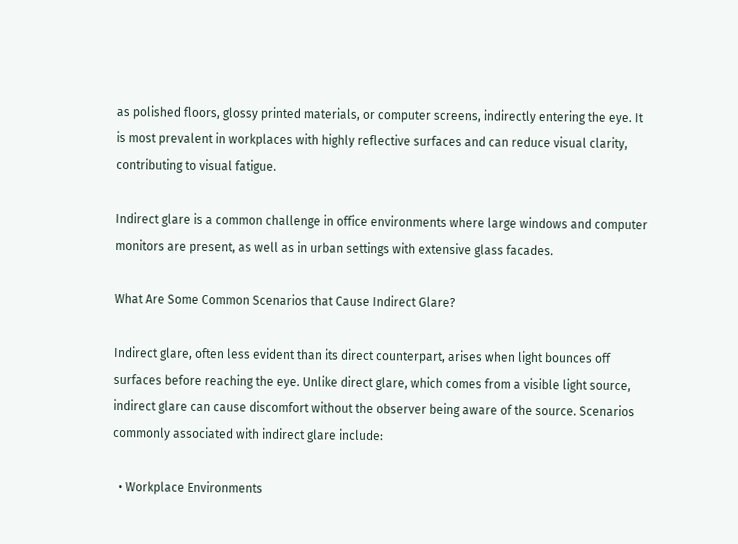as polished floors, glossy printed materials, or computer screens, indirectly entering the eye. It is most prevalent in workplaces with highly reflective surfaces and can reduce visual clarity, contributing to visual fatigue.

Indirect glare is a common challenge in office environments where large windows and computer monitors are present, as well as in urban settings with extensive glass facades.

What Are Some Common Scenarios that Cause Indirect Glare?

Indirect glare, often less evident than its direct counterpart, arises when light bounces off surfaces before reaching the eye. Unlike direct glare, which comes from a visible light source, indirect glare can cause discomfort without the observer being aware of the source. Scenarios commonly associated with indirect glare include:

  • Workplace Environments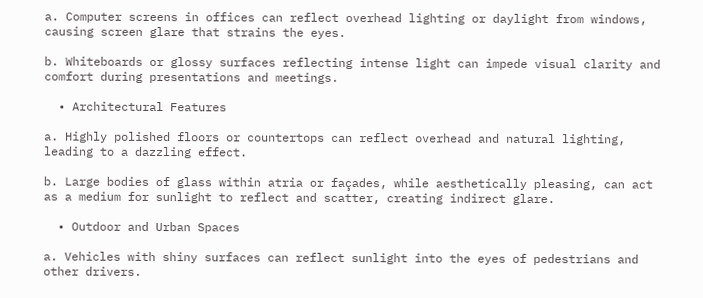a. Computer screens in offices can reflect overhead lighting or daylight from windows, causing screen glare that strains the eyes.

b. Whiteboards or glossy surfaces reflecting intense light can impede visual clarity and comfort during presentations and meetings.

  • Architectural Features

a. Highly polished floors or countertops can reflect overhead and natural lighting, leading to a dazzling effect.

b. Large bodies of glass within atria or façades, while aesthetically pleasing, can act as a medium for sunlight to reflect and scatter, creating indirect glare.

  • Outdoor and Urban Spaces

a. Vehicles with shiny surfaces can reflect sunlight into the eyes of pedestrians and other drivers.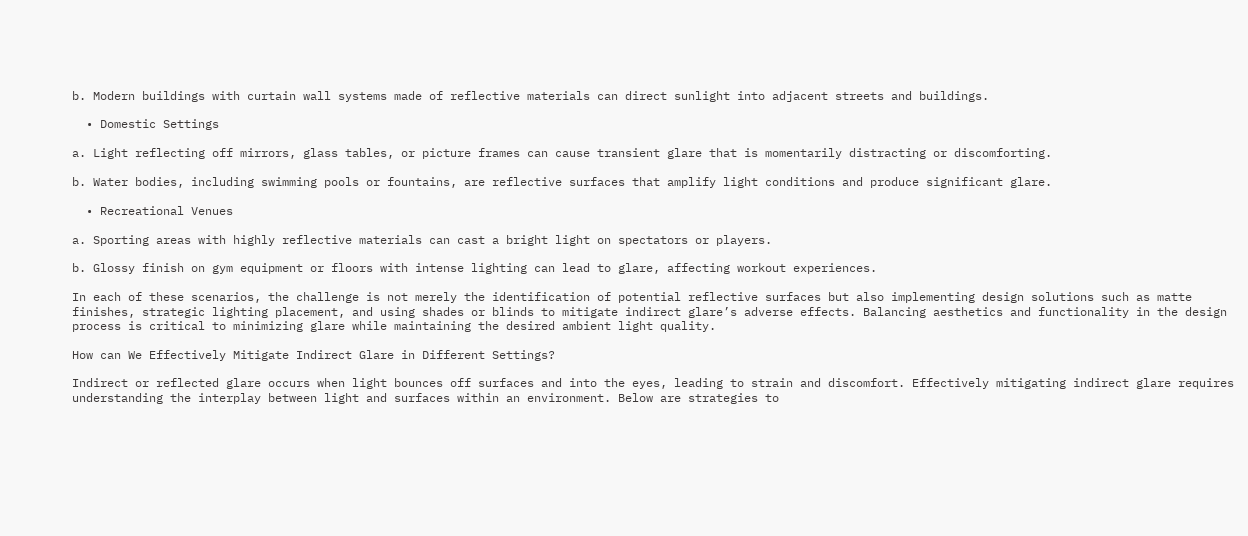b. Modern buildings with curtain wall systems made of reflective materials can direct sunlight into adjacent streets and buildings.

  • Domestic Settings

a. Light reflecting off mirrors, glass tables, or picture frames can cause transient glare that is momentarily distracting or discomforting.

b. Water bodies, including swimming pools or fountains, are reflective surfaces that amplify light conditions and produce significant glare.

  • Recreational Venues

a. Sporting areas with highly reflective materials can cast a bright light on spectators or players.

b. Glossy finish on gym equipment or floors with intense lighting can lead to glare, affecting workout experiences.

In each of these scenarios, the challenge is not merely the identification of potential reflective surfaces but also implementing design solutions such as matte finishes, strategic lighting placement, and using shades or blinds to mitigate indirect glare’s adverse effects. Balancing aesthetics and functionality in the design process is critical to minimizing glare while maintaining the desired ambient light quality.

How can We Effectively Mitigate Indirect Glare in Different Settings?

Indirect or reflected glare occurs when light bounces off surfaces and into the eyes, leading to strain and discomfort. Effectively mitigating indirect glare requires understanding the interplay between light and surfaces within an environment. Below are strategies to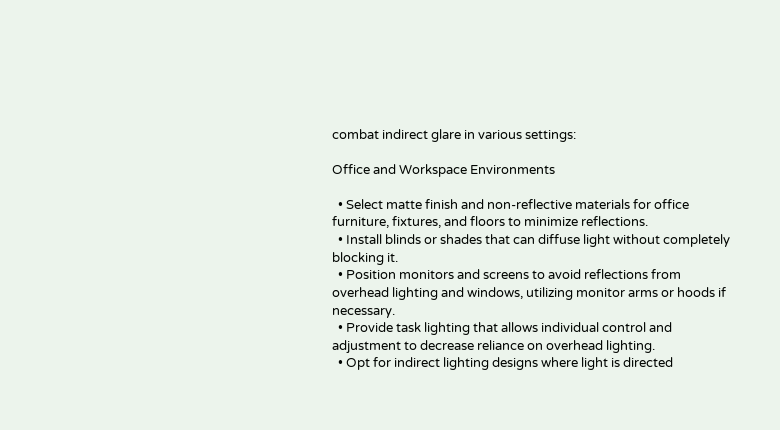combat indirect glare in various settings:

Office and Workspace Environments

  • Select matte finish and non-reflective materials for office furniture, fixtures, and floors to minimize reflections.
  • Install blinds or shades that can diffuse light without completely blocking it.
  • Position monitors and screens to avoid reflections from overhead lighting and windows, utilizing monitor arms or hoods if necessary.
  • Provide task lighting that allows individual control and adjustment to decrease reliance on overhead lighting.
  • Opt for indirect lighting designs where light is directed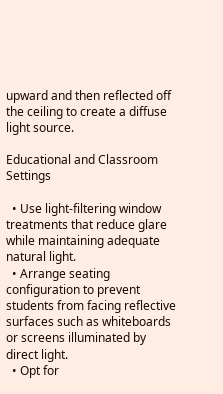upward and then reflected off the ceiling to create a diffuse light source.

Educational and Classroom Settings

  • Use light-filtering window treatments that reduce glare while maintaining adequate natural light.
  • Arrange seating configuration to prevent students from facing reflective surfaces such as whiteboards or screens illuminated by direct light.
  • Opt for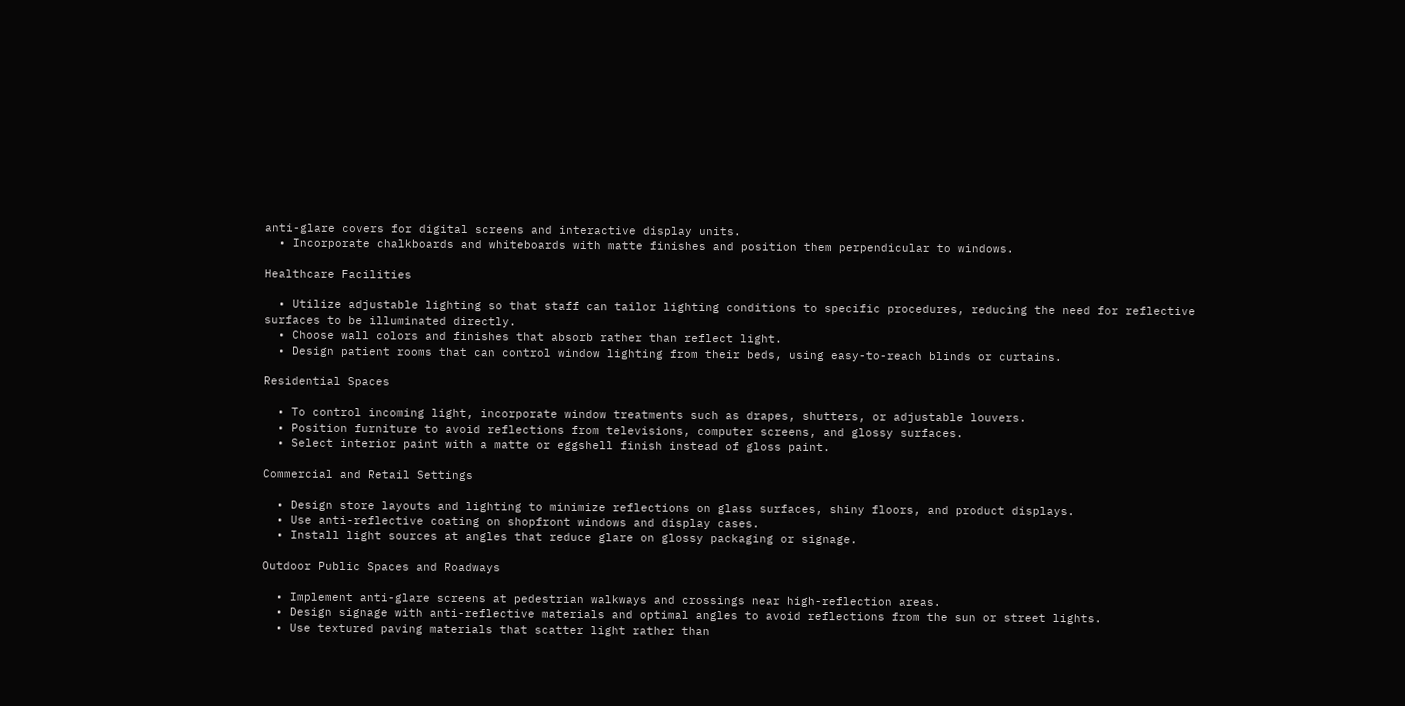anti-glare covers for digital screens and interactive display units.
  • Incorporate chalkboards and whiteboards with matte finishes and position them perpendicular to windows.

Healthcare Facilities

  • Utilize adjustable lighting so that staff can tailor lighting conditions to specific procedures, reducing the need for reflective surfaces to be illuminated directly.
  • Choose wall colors and finishes that absorb rather than reflect light.
  • Design patient rooms that can control window lighting from their beds, using easy-to-reach blinds or curtains.

Residential Spaces

  • To control incoming light, incorporate window treatments such as drapes, shutters, or adjustable louvers.
  • Position furniture to avoid reflections from televisions, computer screens, and glossy surfaces.
  • Select interior paint with a matte or eggshell finish instead of gloss paint.

Commercial and Retail Settings

  • Design store layouts and lighting to minimize reflections on glass surfaces, shiny floors, and product displays.
  • Use anti-reflective coating on shopfront windows and display cases.
  • Install light sources at angles that reduce glare on glossy packaging or signage.

Outdoor Public Spaces and Roadways

  • Implement anti-glare screens at pedestrian walkways and crossings near high-reflection areas.
  • Design signage with anti-reflective materials and optimal angles to avoid reflections from the sun or street lights.
  • Use textured paving materials that scatter light rather than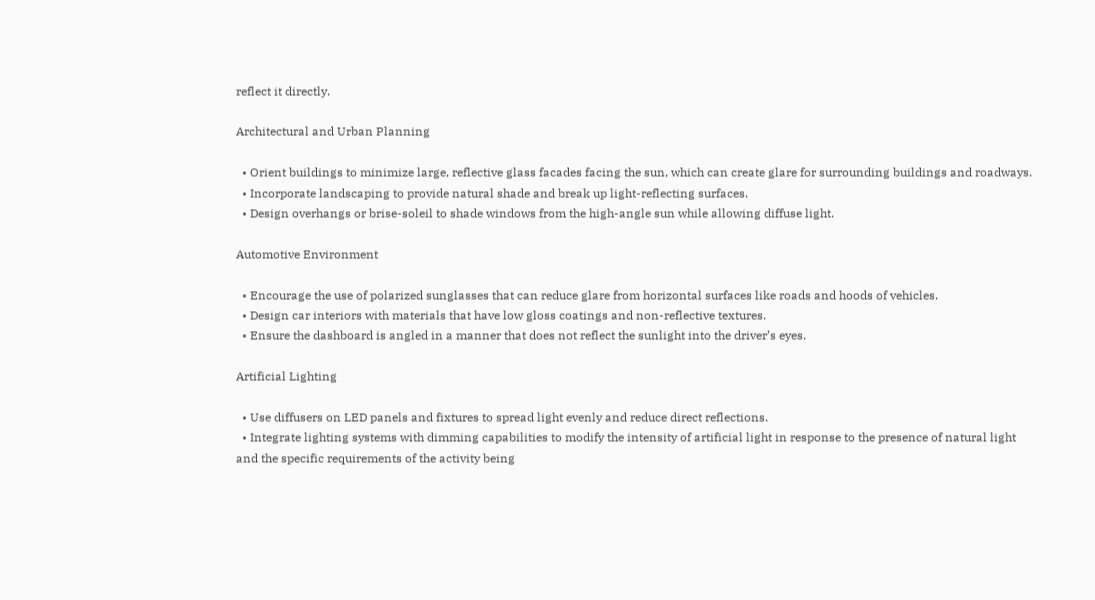reflect it directly.

Architectural and Urban Planning

  • Orient buildings to minimize large, reflective glass facades facing the sun, which can create glare for surrounding buildings and roadways.
  • Incorporate landscaping to provide natural shade and break up light-reflecting surfaces.
  • Design overhangs or brise-soleil to shade windows from the high-angle sun while allowing diffuse light.

Automotive Environment

  • Encourage the use of polarized sunglasses that can reduce glare from horizontal surfaces like roads and hoods of vehicles.
  • Design car interiors with materials that have low gloss coatings and non-reflective textures.
  • Ensure the dashboard is angled in a manner that does not reflect the sunlight into the driver’s eyes.

Artificial Lighting

  • Use diffusers on LED panels and fixtures to spread light evenly and reduce direct reflections.
  • Integrate lighting systems with dimming capabilities to modify the intensity of artificial light in response to the presence of natural light and the specific requirements of the activity being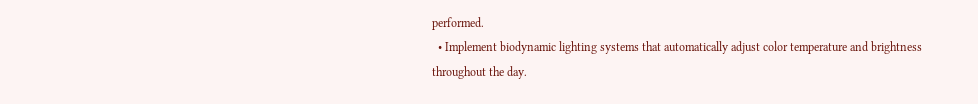performed.
  • Implement biodynamic lighting systems that automatically adjust color temperature and brightness throughout the day.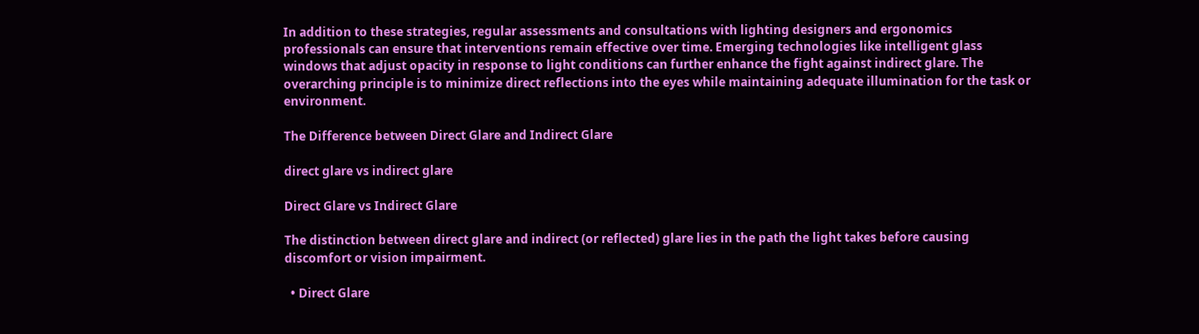In addition to these strategies, regular assessments and consultations with lighting designers and ergonomics professionals can ensure that interventions remain effective over time. Emerging technologies like intelligent glass windows that adjust opacity in response to light conditions can further enhance the fight against indirect glare. The overarching principle is to minimize direct reflections into the eyes while maintaining adequate illumination for the task or environment.

The Difference between Direct Glare and Indirect Glare

direct glare vs indirect glare

Direct Glare vs Indirect Glare

The distinction between direct glare and indirect (or reflected) glare lies in the path the light takes before causing discomfort or vision impairment.

  • Direct Glare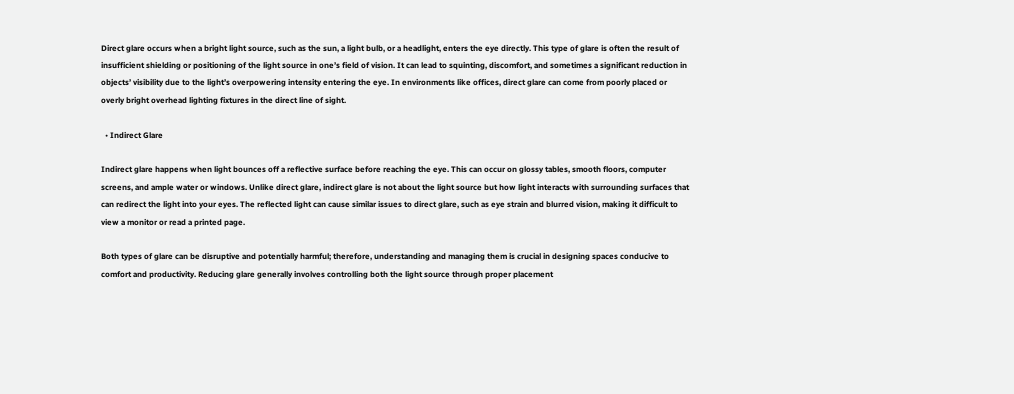Direct glare occurs when a bright light source, such as the sun, a light bulb, or a headlight, enters the eye directly. This type of glare is often the result of insufficient shielding or positioning of the light source in one’s field of vision. It can lead to squinting, discomfort, and sometimes a significant reduction in objects’ visibility due to the light’s overpowering intensity entering the eye. In environments like offices, direct glare can come from poorly placed or overly bright overhead lighting fixtures in the direct line of sight.

  • Indirect Glare

Indirect glare happens when light bounces off a reflective surface before reaching the eye. This can occur on glossy tables, smooth floors, computer screens, and ample water or windows. Unlike direct glare, indirect glare is not about the light source but how light interacts with surrounding surfaces that can redirect the light into your eyes. The reflected light can cause similar issues to direct glare, such as eye strain and blurred vision, making it difficult to view a monitor or read a printed page.

Both types of glare can be disruptive and potentially harmful; therefore, understanding and managing them is crucial in designing spaces conducive to comfort and productivity. Reducing glare generally involves controlling both the light source through proper placement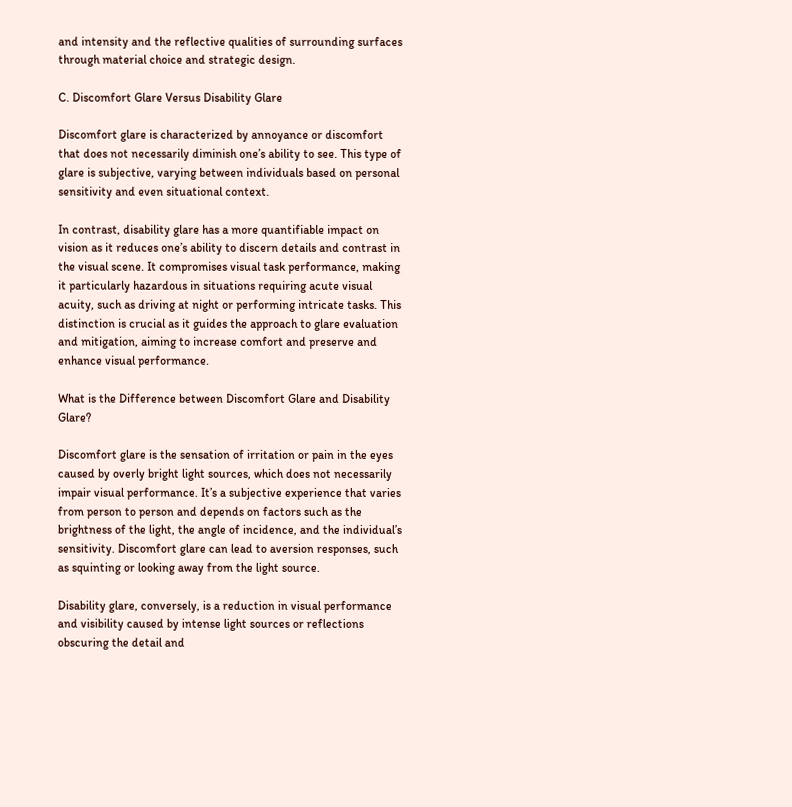and intensity and the reflective qualities of surrounding surfaces through material choice and strategic design.

C. Discomfort Glare Versus Disability Glare

Discomfort glare is characterized by annoyance or discomfort that does not necessarily diminish one’s ability to see. This type of glare is subjective, varying between individuals based on personal sensitivity and even situational context.

In contrast, disability glare has a more quantifiable impact on vision as it reduces one’s ability to discern details and contrast in the visual scene. It compromises visual task performance, making it particularly hazardous in situations requiring acute visual acuity, such as driving at night or performing intricate tasks. This distinction is crucial as it guides the approach to glare evaluation and mitigation, aiming to increase comfort and preserve and enhance visual performance.

What is the Difference between Discomfort Glare and Disability Glare?

Discomfort glare is the sensation of irritation or pain in the eyes caused by overly bright light sources, which does not necessarily impair visual performance. It’s a subjective experience that varies from person to person and depends on factors such as the brightness of the light, the angle of incidence, and the individual’s sensitivity. Discomfort glare can lead to aversion responses, such as squinting or looking away from the light source.

Disability glare, conversely, is a reduction in visual performance and visibility caused by intense light sources or reflections obscuring the detail and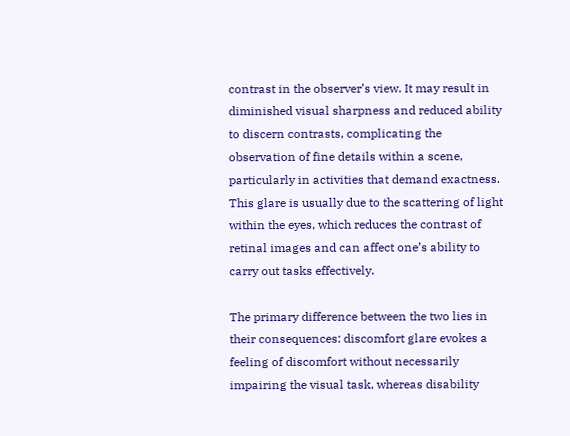contrast in the observer’s view. It may result in diminished visual sharpness and reduced ability to discern contrasts, complicating the observation of fine details within a scene, particularly in activities that demand exactness. This glare is usually due to the scattering of light within the eyes, which reduces the contrast of retinal images and can affect one’s ability to carry out tasks effectively.

The primary difference between the two lies in their consequences: discomfort glare evokes a feeling of discomfort without necessarily impairing the visual task, whereas disability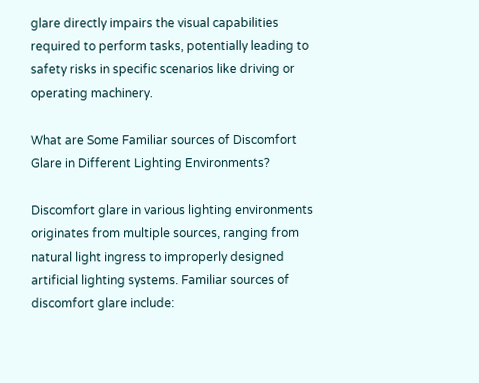glare directly impairs the visual capabilities required to perform tasks, potentially leading to safety risks in specific scenarios like driving or operating machinery.

What are Some Familiar sources of Discomfort Glare in Different Lighting Environments?

Discomfort glare in various lighting environments originates from multiple sources, ranging from natural light ingress to improperly designed artificial lighting systems. Familiar sources of discomfort glare include: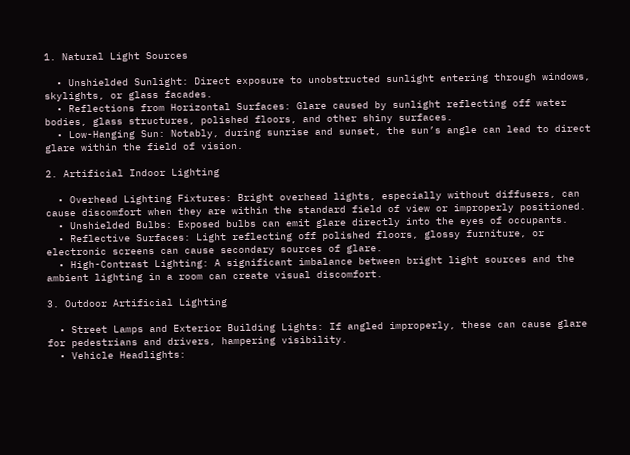1. Natural Light Sources

  • Unshielded Sunlight: Direct exposure to unobstructed sunlight entering through windows, skylights, or glass facades.
  • Reflections from Horizontal Surfaces: Glare caused by sunlight reflecting off water bodies, glass structures, polished floors, and other shiny surfaces.
  • Low-Hanging Sun: Notably, during sunrise and sunset, the sun’s angle can lead to direct glare within the field of vision.

2. Artificial Indoor Lighting

  • Overhead Lighting Fixtures: Bright overhead lights, especially without diffusers, can cause discomfort when they are within the standard field of view or improperly positioned.
  • Unshielded Bulbs: Exposed bulbs can emit glare directly into the eyes of occupants.
  • Reflective Surfaces: Light reflecting off polished floors, glossy furniture, or electronic screens can cause secondary sources of glare.
  • High-Contrast Lighting: A significant imbalance between bright light sources and the ambient lighting in a room can create visual discomfort.

3. Outdoor Artificial Lighting

  • Street Lamps and Exterior Building Lights: If angled improperly, these can cause glare for pedestrians and drivers, hampering visibility.
  • Vehicle Headlights: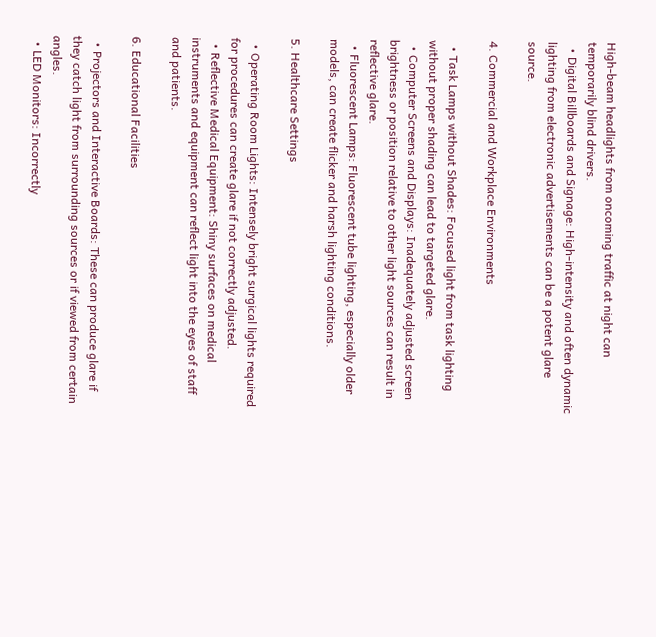High-beam headlights from oncoming traffic at night can temporarily blind drivers.
  • Digital Billboards and Signage: High-intensity and often dynamic lighting from electronic advertisements can be a potent glare source.

4. Commercial and Workplace Environments

  • Task Lamps without Shades: Focused light from task lighting without proper shading can lead to targeted glare.
  • Computer Screens and Displays: Inadequately adjusted screen brightness or position relative to other light sources can result in reflective glare.
  • Fluorescent Lamps: Fluorescent tube lighting, especially older models, can create flicker and harsh lighting conditions.

5. Healthcare Settings

  • Operating Room Lights: Intensely bright surgical lights required for procedures can create glare if not correctly adjusted.
  • Reflective Medical Equipment: Shiny surfaces on medical instruments and equipment can reflect light into the eyes of staff and patients.

6. Educational Facilities

  • Projectors and Interactive Boards: These can produce glare if they catch light from surrounding sources or if viewed from certain angles.
  • LED Monitors: Incorrectly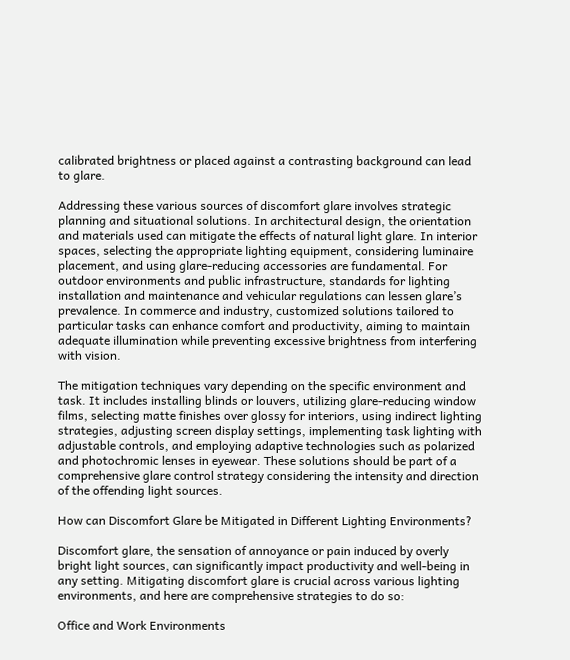calibrated brightness or placed against a contrasting background can lead to glare.

Addressing these various sources of discomfort glare involves strategic planning and situational solutions. In architectural design, the orientation and materials used can mitigate the effects of natural light glare. In interior spaces, selecting the appropriate lighting equipment, considering luminaire placement, and using glare-reducing accessories are fundamental. For outdoor environments and public infrastructure, standards for lighting installation and maintenance and vehicular regulations can lessen glare’s prevalence. In commerce and industry, customized solutions tailored to particular tasks can enhance comfort and productivity, aiming to maintain adequate illumination while preventing excessive brightness from interfering with vision.

The mitigation techniques vary depending on the specific environment and task. It includes installing blinds or louvers, utilizing glare-reducing window films, selecting matte finishes over glossy for interiors, using indirect lighting strategies, adjusting screen display settings, implementing task lighting with adjustable controls, and employing adaptive technologies such as polarized and photochromic lenses in eyewear. These solutions should be part of a comprehensive glare control strategy considering the intensity and direction of the offending light sources.

How can Discomfort Glare be Mitigated in Different Lighting Environments?

Discomfort glare, the sensation of annoyance or pain induced by overly bright light sources, can significantly impact productivity and well-being in any setting. Mitigating discomfort glare is crucial across various lighting environments, and here are comprehensive strategies to do so:

Office and Work Environments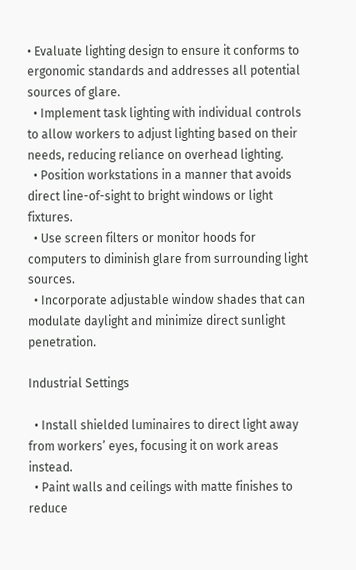• Evaluate lighting design to ensure it conforms to ergonomic standards and addresses all potential sources of glare.
  • Implement task lighting with individual controls to allow workers to adjust lighting based on their needs, reducing reliance on overhead lighting.
  • Position workstations in a manner that avoids direct line-of-sight to bright windows or light fixtures.
  • Use screen filters or monitor hoods for computers to diminish glare from surrounding light sources.
  • Incorporate adjustable window shades that can modulate daylight and minimize direct sunlight penetration.

Industrial Settings

  • Install shielded luminaires to direct light away from workers’ eyes, focusing it on work areas instead.
  • Paint walls and ceilings with matte finishes to reduce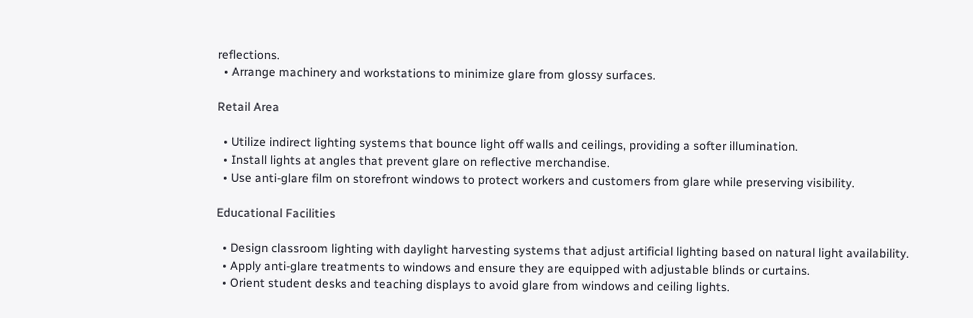reflections.
  • Arrange machinery and workstations to minimize glare from glossy surfaces.

Retail Area

  • Utilize indirect lighting systems that bounce light off walls and ceilings, providing a softer illumination.
  • Install lights at angles that prevent glare on reflective merchandise.
  • Use anti-glare film on storefront windows to protect workers and customers from glare while preserving visibility.

Educational Facilities

  • Design classroom lighting with daylight harvesting systems that adjust artificial lighting based on natural light availability.
  • Apply anti-glare treatments to windows and ensure they are equipped with adjustable blinds or curtains.
  • Orient student desks and teaching displays to avoid glare from windows and ceiling lights.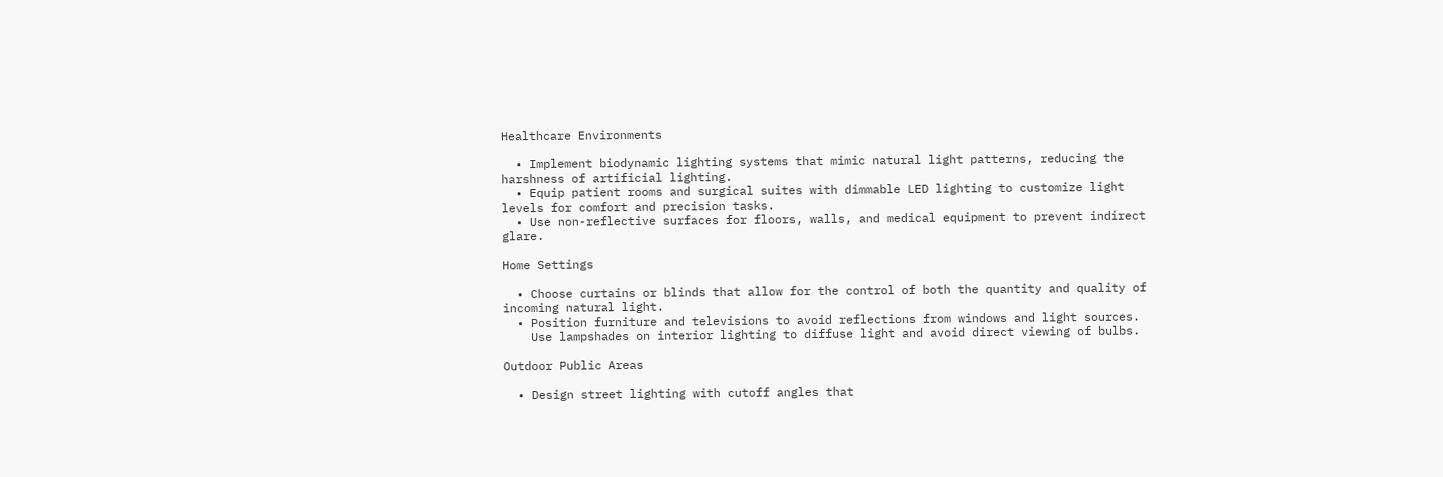Healthcare Environments

  • Implement biodynamic lighting systems that mimic natural light patterns, reducing the harshness of artificial lighting.
  • Equip patient rooms and surgical suites with dimmable LED lighting to customize light levels for comfort and precision tasks.
  • Use non-reflective surfaces for floors, walls, and medical equipment to prevent indirect glare.

Home Settings

  • Choose curtains or blinds that allow for the control of both the quantity and quality of incoming natural light.
  • Position furniture and televisions to avoid reflections from windows and light sources.
    Use lampshades on interior lighting to diffuse light and avoid direct viewing of bulbs.

Outdoor Public Areas

  • Design street lighting with cutoff angles that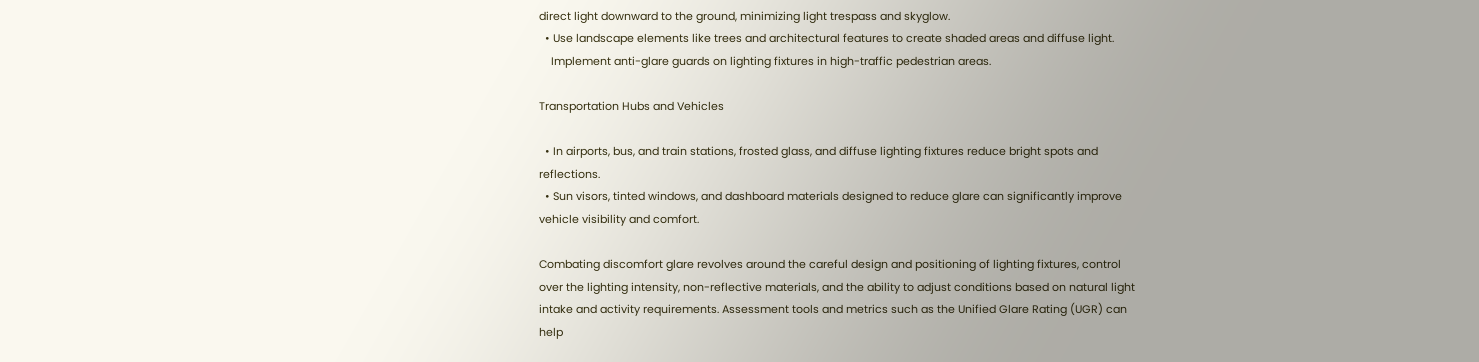direct light downward to the ground, minimizing light trespass and skyglow.
  • Use landscape elements like trees and architectural features to create shaded areas and diffuse light.
    Implement anti-glare guards on lighting fixtures in high-traffic pedestrian areas.

Transportation Hubs and Vehicles

  • In airports, bus, and train stations, frosted glass, and diffuse lighting fixtures reduce bright spots and reflections.
  • Sun visors, tinted windows, and dashboard materials designed to reduce glare can significantly improve vehicle visibility and comfort.

Combating discomfort glare revolves around the careful design and positioning of lighting fixtures, control over the lighting intensity, non-reflective materials, and the ability to adjust conditions based on natural light intake and activity requirements. Assessment tools and metrics such as the Unified Glare Rating (UGR) can help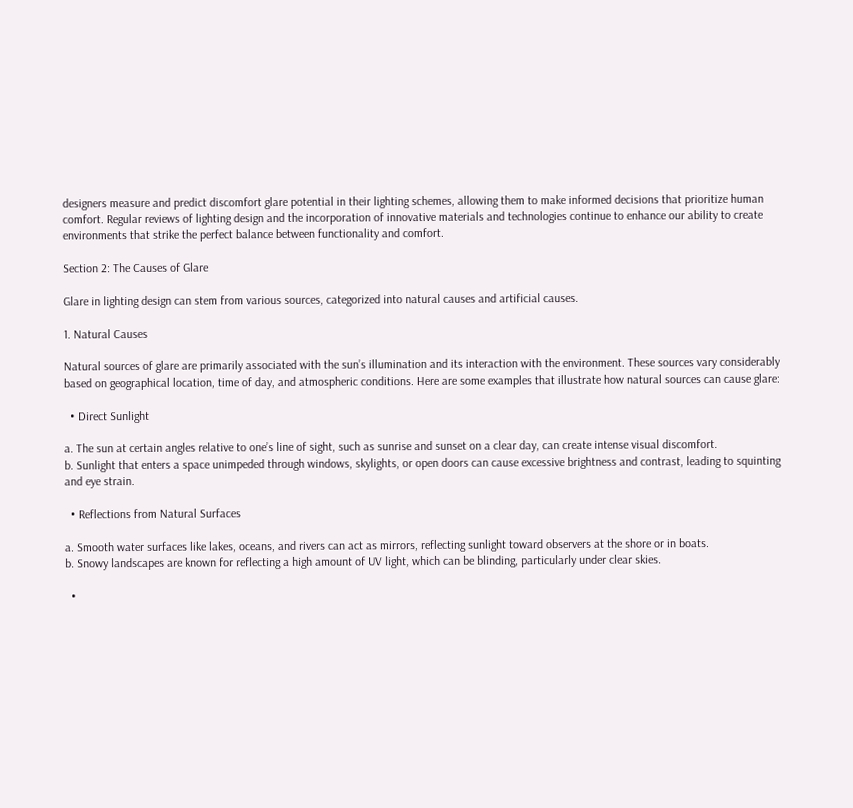designers measure and predict discomfort glare potential in their lighting schemes, allowing them to make informed decisions that prioritize human comfort. Regular reviews of lighting design and the incorporation of innovative materials and technologies continue to enhance our ability to create environments that strike the perfect balance between functionality and comfort.

Section 2: The Causes of Glare

Glare in lighting design can stem from various sources, categorized into natural causes and artificial causes.

1. Natural Causes

Natural sources of glare are primarily associated with the sun’s illumination and its interaction with the environment. These sources vary considerably based on geographical location, time of day, and atmospheric conditions. Here are some examples that illustrate how natural sources can cause glare:

  • Direct Sunlight

a. The sun at certain angles relative to one’s line of sight, such as sunrise and sunset on a clear day, can create intense visual discomfort.
b. Sunlight that enters a space unimpeded through windows, skylights, or open doors can cause excessive brightness and contrast, leading to squinting and eye strain.

  • Reflections from Natural Surfaces

a. Smooth water surfaces like lakes, oceans, and rivers can act as mirrors, reflecting sunlight toward observers at the shore or in boats.
b. Snowy landscapes are known for reflecting a high amount of UV light, which can be blinding, particularly under clear skies.

  •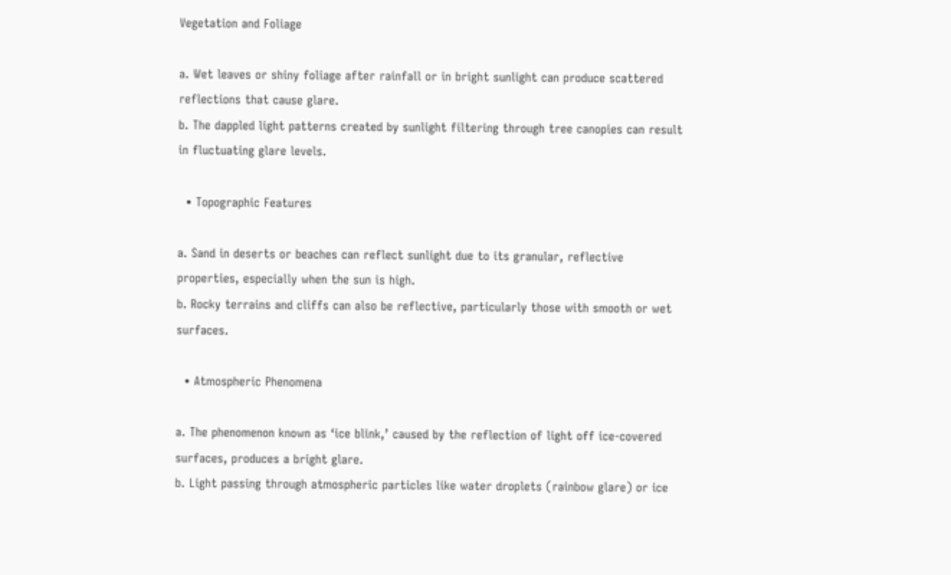Vegetation and Foliage

a. Wet leaves or shiny foliage after rainfall or in bright sunlight can produce scattered reflections that cause glare.
b. The dappled light patterns created by sunlight filtering through tree canopies can result in fluctuating glare levels.

  • Topographic Features

a. Sand in deserts or beaches can reflect sunlight due to its granular, reflective properties, especially when the sun is high.
b. Rocky terrains and cliffs can also be reflective, particularly those with smooth or wet surfaces.

  • Atmospheric Phenomena

a. The phenomenon known as ‘ice blink,’ caused by the reflection of light off ice-covered surfaces, produces a bright glare.
b. Light passing through atmospheric particles like water droplets (rainbow glare) or ice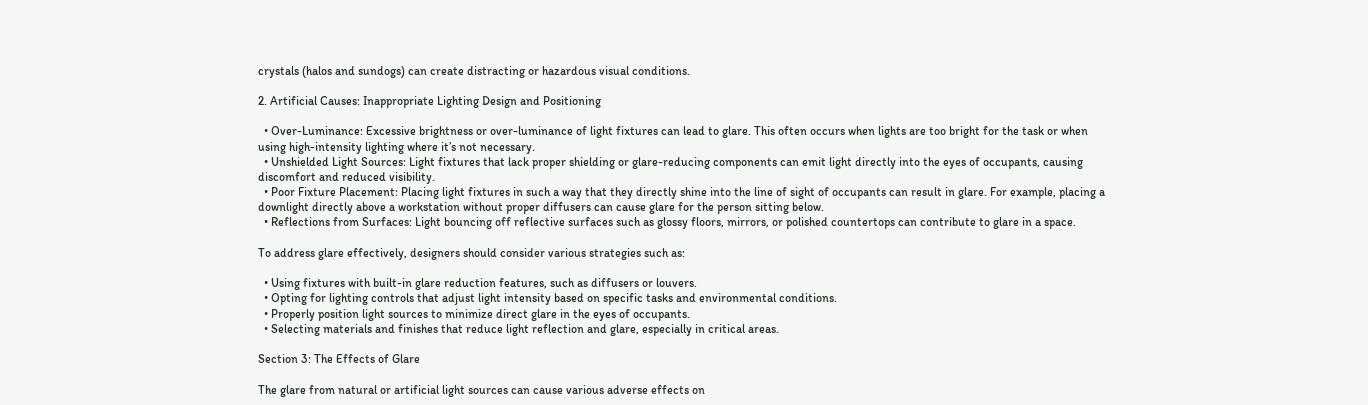crystals (halos and sundogs) can create distracting or hazardous visual conditions.

2. Artificial Causes: Inappropriate Lighting Design and Positioning

  • Over-Luminance: Excessive brightness or over-luminance of light fixtures can lead to glare. This often occurs when lights are too bright for the task or when using high-intensity lighting where it’s not necessary.
  • Unshielded Light Sources: Light fixtures that lack proper shielding or glare-reducing components can emit light directly into the eyes of occupants, causing discomfort and reduced visibility.
  • Poor Fixture Placement: Placing light fixtures in such a way that they directly shine into the line of sight of occupants can result in glare. For example, placing a downlight directly above a workstation without proper diffusers can cause glare for the person sitting below.
  • Reflections from Surfaces: Light bouncing off reflective surfaces such as glossy floors, mirrors, or polished countertops can contribute to glare in a space.

To address glare effectively, designers should consider various strategies such as:

  • Using fixtures with built-in glare reduction features, such as diffusers or louvers.
  • Opting for lighting controls that adjust light intensity based on specific tasks and environmental conditions.
  • Properly position light sources to minimize direct glare in the eyes of occupants.
  • Selecting materials and finishes that reduce light reflection and glare, especially in critical areas.

Section 3: The Effects of Glare

The glare from natural or artificial light sources can cause various adverse effects on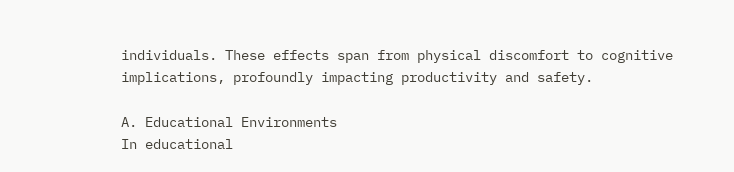individuals. These effects span from physical discomfort to cognitive implications, profoundly impacting productivity and safety.

A. Educational Environments
In educational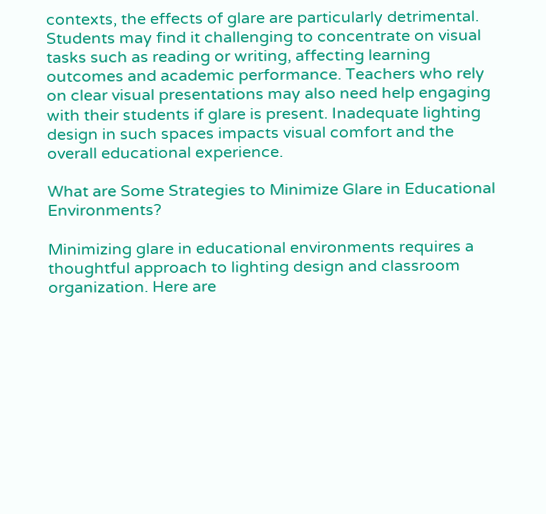contexts, the effects of glare are particularly detrimental. Students may find it challenging to concentrate on visual tasks such as reading or writing, affecting learning outcomes and academic performance. Teachers who rely on clear visual presentations may also need help engaging with their students if glare is present. Inadequate lighting design in such spaces impacts visual comfort and the overall educational experience.

What are Some Strategies to Minimize Glare in Educational Environments?

Minimizing glare in educational environments requires a thoughtful approach to lighting design and classroom organization. Here are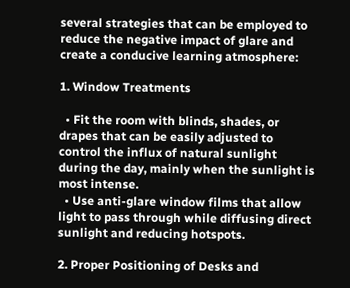several strategies that can be employed to reduce the negative impact of glare and create a conducive learning atmosphere:

1. Window Treatments

  • Fit the room with blinds, shades, or drapes that can be easily adjusted to control the influx of natural sunlight during the day, mainly when the sunlight is most intense.
  • Use anti-glare window films that allow light to pass through while diffusing direct sunlight and reducing hotspots.

2. Proper Positioning of Desks and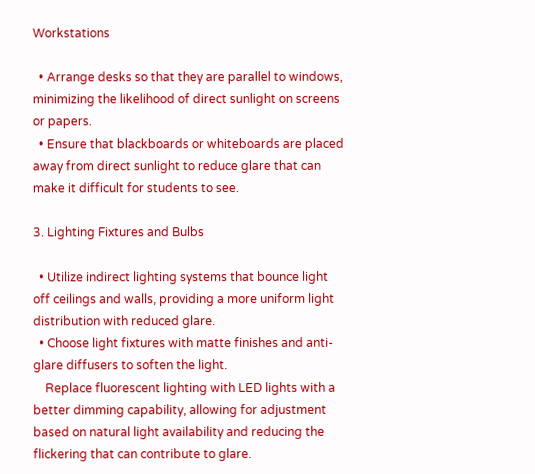Workstations

  • Arrange desks so that they are parallel to windows, minimizing the likelihood of direct sunlight on screens or papers.
  • Ensure that blackboards or whiteboards are placed away from direct sunlight to reduce glare that can make it difficult for students to see.

3. Lighting Fixtures and Bulbs

  • Utilize indirect lighting systems that bounce light off ceilings and walls, providing a more uniform light distribution with reduced glare.
  • Choose light fixtures with matte finishes and anti-glare diffusers to soften the light.
    Replace fluorescent lighting with LED lights with a better dimming capability, allowing for adjustment based on natural light availability and reducing the flickering that can contribute to glare.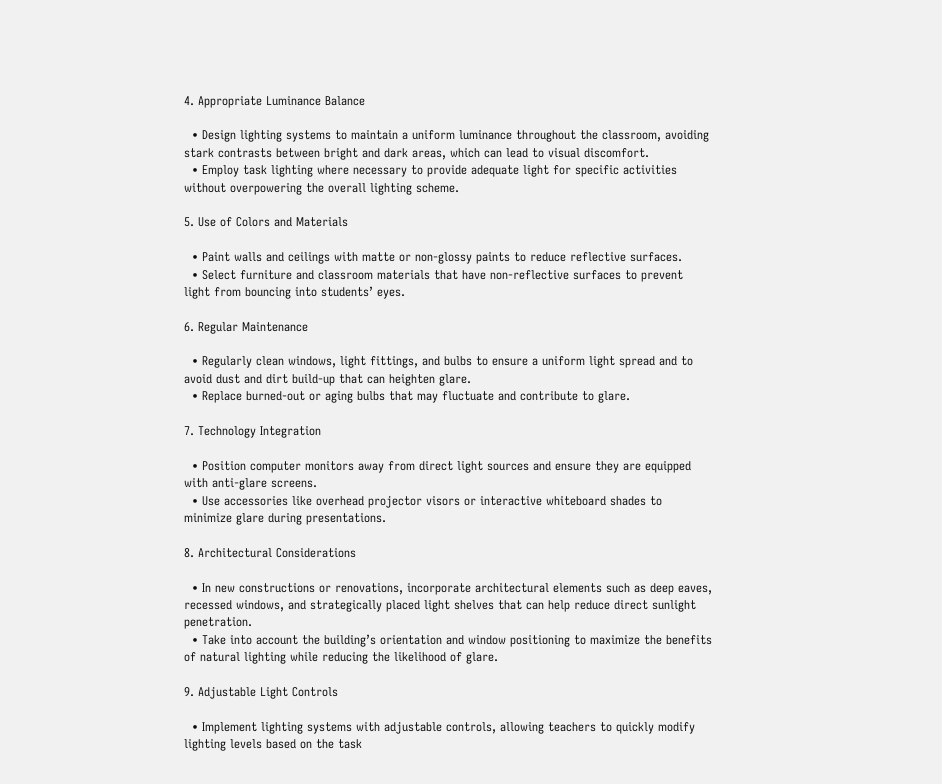4. Appropriate Luminance Balance

  • Design lighting systems to maintain a uniform luminance throughout the classroom, avoiding stark contrasts between bright and dark areas, which can lead to visual discomfort.
  • Employ task lighting where necessary to provide adequate light for specific activities without overpowering the overall lighting scheme.

5. Use of Colors and Materials

  • Paint walls and ceilings with matte or non-glossy paints to reduce reflective surfaces.
  • Select furniture and classroom materials that have non-reflective surfaces to prevent light from bouncing into students’ eyes.

6. Regular Maintenance

  • Regularly clean windows, light fittings, and bulbs to ensure a uniform light spread and to avoid dust and dirt build-up that can heighten glare.
  • Replace burned-out or aging bulbs that may fluctuate and contribute to glare.

7. Technology Integration

  • Position computer monitors away from direct light sources and ensure they are equipped with anti-glare screens.
  • Use accessories like overhead projector visors or interactive whiteboard shades to minimize glare during presentations.

8. Architectural Considerations

  • In new constructions or renovations, incorporate architectural elements such as deep eaves, recessed windows, and strategically placed light shelves that can help reduce direct sunlight penetration.
  • Take into account the building’s orientation and window positioning to maximize the benefits of natural lighting while reducing the likelihood of glare.

9. Adjustable Light Controls

  • Implement lighting systems with adjustable controls, allowing teachers to quickly modify lighting levels based on the task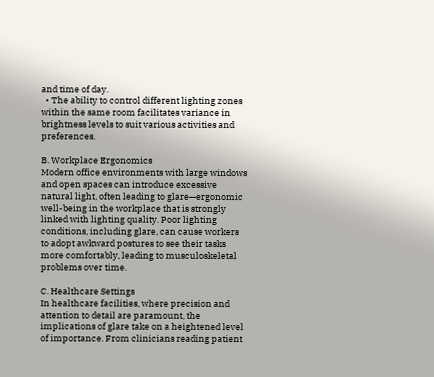and time of day.
  • The ability to control different lighting zones within the same room facilitates variance in brightness levels to suit various activities and preferences.

B. Workplace Ergonomics
Modern office environments with large windows and open spaces can introduce excessive natural light, often leading to glare—ergonomic well-being in the workplace that is strongly linked with lighting quality. Poor lighting conditions, including glare, can cause workers to adopt awkward postures to see their tasks more comfortably, leading to musculoskeletal problems over time.

C. Healthcare Settings
In healthcare facilities, where precision and attention to detail are paramount, the implications of glare take on a heightened level of importance. From clinicians reading patient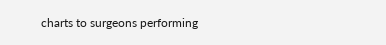charts to surgeons performing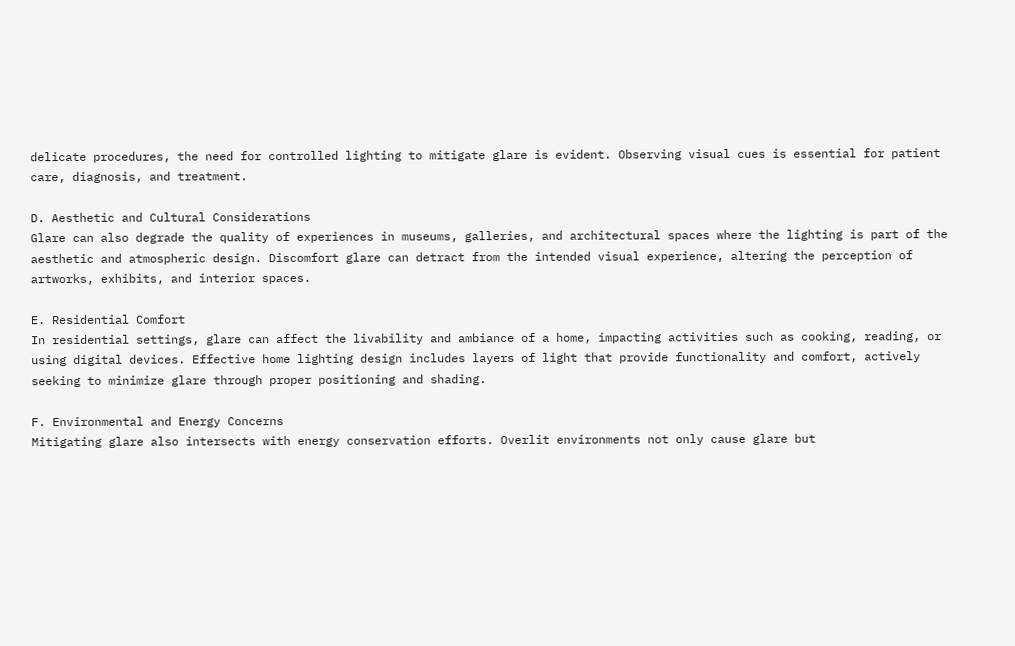delicate procedures, the need for controlled lighting to mitigate glare is evident. Observing visual cues is essential for patient care, diagnosis, and treatment.

D. Aesthetic and Cultural Considerations
Glare can also degrade the quality of experiences in museums, galleries, and architectural spaces where the lighting is part of the aesthetic and atmospheric design. Discomfort glare can detract from the intended visual experience, altering the perception of artworks, exhibits, and interior spaces.

E. Residential Comfort
In residential settings, glare can affect the livability and ambiance of a home, impacting activities such as cooking, reading, or using digital devices. Effective home lighting design includes layers of light that provide functionality and comfort, actively seeking to minimize glare through proper positioning and shading.

F. Environmental and Energy Concerns
Mitigating glare also intersects with energy conservation efforts. Overlit environments not only cause glare but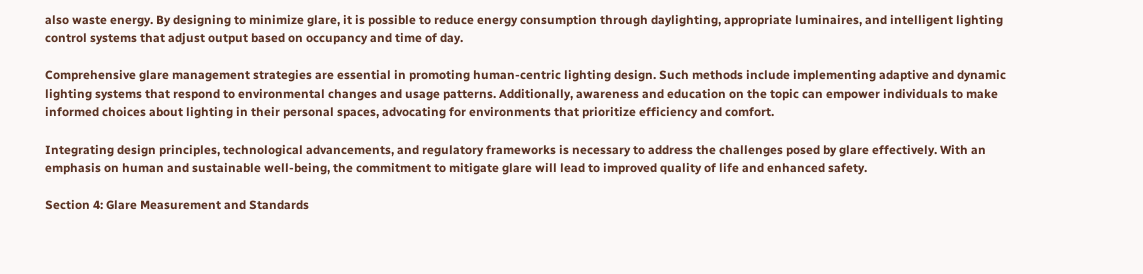also waste energy. By designing to minimize glare, it is possible to reduce energy consumption through daylighting, appropriate luminaires, and intelligent lighting control systems that adjust output based on occupancy and time of day.

Comprehensive glare management strategies are essential in promoting human-centric lighting design. Such methods include implementing adaptive and dynamic lighting systems that respond to environmental changes and usage patterns. Additionally, awareness and education on the topic can empower individuals to make informed choices about lighting in their personal spaces, advocating for environments that prioritize efficiency and comfort.

Integrating design principles, technological advancements, and regulatory frameworks is necessary to address the challenges posed by glare effectively. With an emphasis on human and sustainable well-being, the commitment to mitigate glare will lead to improved quality of life and enhanced safety.

Section 4: Glare Measurement and Standards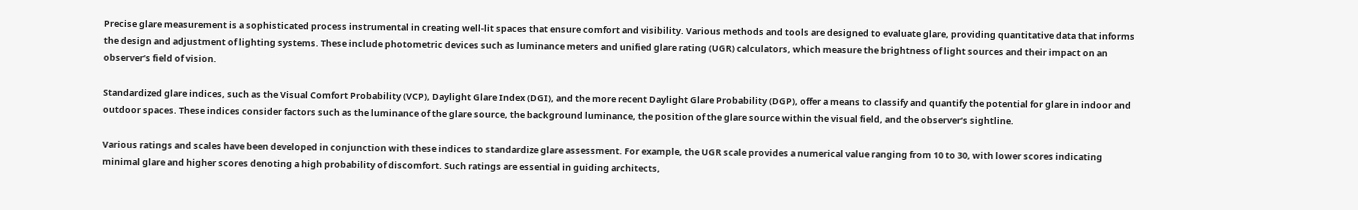Precise glare measurement is a sophisticated process instrumental in creating well-lit spaces that ensure comfort and visibility. Various methods and tools are designed to evaluate glare, providing quantitative data that informs the design and adjustment of lighting systems. These include photometric devices such as luminance meters and unified glare rating (UGR) calculators, which measure the brightness of light sources and their impact on an observer’s field of vision.

Standardized glare indices, such as the Visual Comfort Probability (VCP), Daylight Glare Index (DGI), and the more recent Daylight Glare Probability (DGP), offer a means to classify and quantify the potential for glare in indoor and outdoor spaces. These indices consider factors such as the luminance of the glare source, the background luminance, the position of the glare source within the visual field, and the observer’s sightline.

Various ratings and scales have been developed in conjunction with these indices to standardize glare assessment. For example, the UGR scale provides a numerical value ranging from 10 to 30, with lower scores indicating minimal glare and higher scores denoting a high probability of discomfort. Such ratings are essential in guiding architects,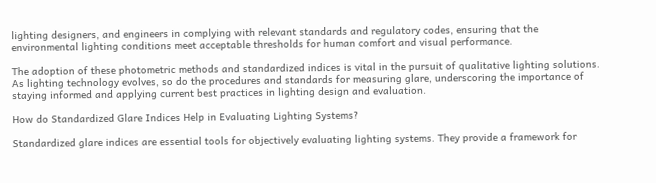lighting designers, and engineers in complying with relevant standards and regulatory codes, ensuring that the environmental lighting conditions meet acceptable thresholds for human comfort and visual performance.

The adoption of these photometric methods and standardized indices is vital in the pursuit of qualitative lighting solutions. As lighting technology evolves, so do the procedures and standards for measuring glare, underscoring the importance of staying informed and applying current best practices in lighting design and evaluation.

How do Standardized Glare Indices Help in Evaluating Lighting Systems?

Standardized glare indices are essential tools for objectively evaluating lighting systems. They provide a framework for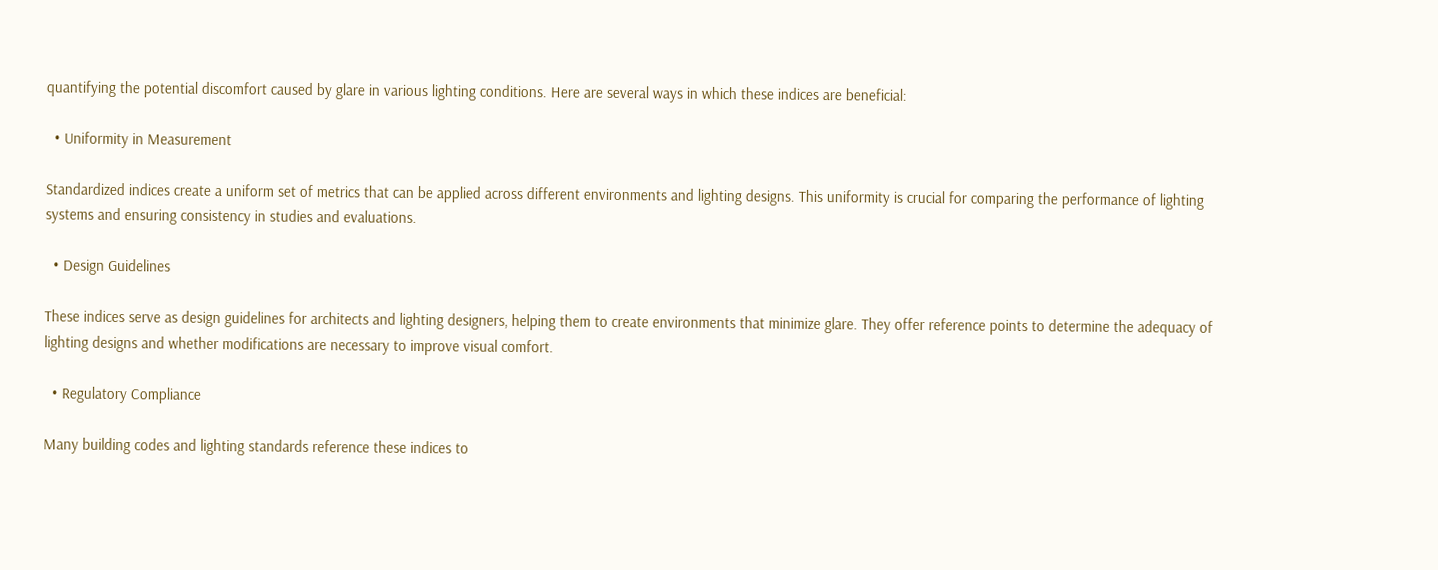quantifying the potential discomfort caused by glare in various lighting conditions. Here are several ways in which these indices are beneficial:

  • Uniformity in Measurement

Standardized indices create a uniform set of metrics that can be applied across different environments and lighting designs. This uniformity is crucial for comparing the performance of lighting systems and ensuring consistency in studies and evaluations.

  • Design Guidelines

These indices serve as design guidelines for architects and lighting designers, helping them to create environments that minimize glare. They offer reference points to determine the adequacy of lighting designs and whether modifications are necessary to improve visual comfort.

  • Regulatory Compliance

Many building codes and lighting standards reference these indices to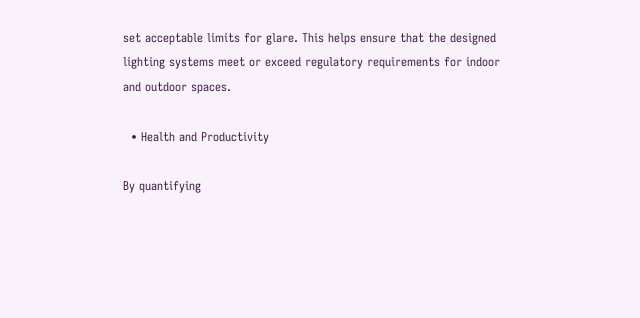set acceptable limits for glare. This helps ensure that the designed lighting systems meet or exceed regulatory requirements for indoor and outdoor spaces.

  • Health and Productivity

By quantifying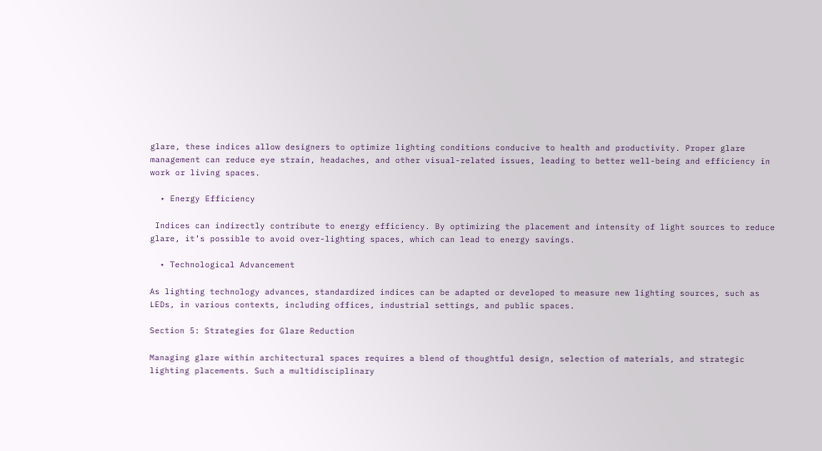glare, these indices allow designers to optimize lighting conditions conducive to health and productivity. Proper glare management can reduce eye strain, headaches, and other visual-related issues, leading to better well-being and efficiency in work or living spaces.

  • Energy Efficiency

 Indices can indirectly contribute to energy efficiency. By optimizing the placement and intensity of light sources to reduce glare, it’s possible to avoid over-lighting spaces, which can lead to energy savings.

  • Technological Advancement

As lighting technology advances, standardized indices can be adapted or developed to measure new lighting sources, such as LEDs, in various contexts, including offices, industrial settings, and public spaces.

Section 5: Strategies for Glare Reduction

Managing glare within architectural spaces requires a blend of thoughtful design, selection of materials, and strategic lighting placements. Such a multidisciplinary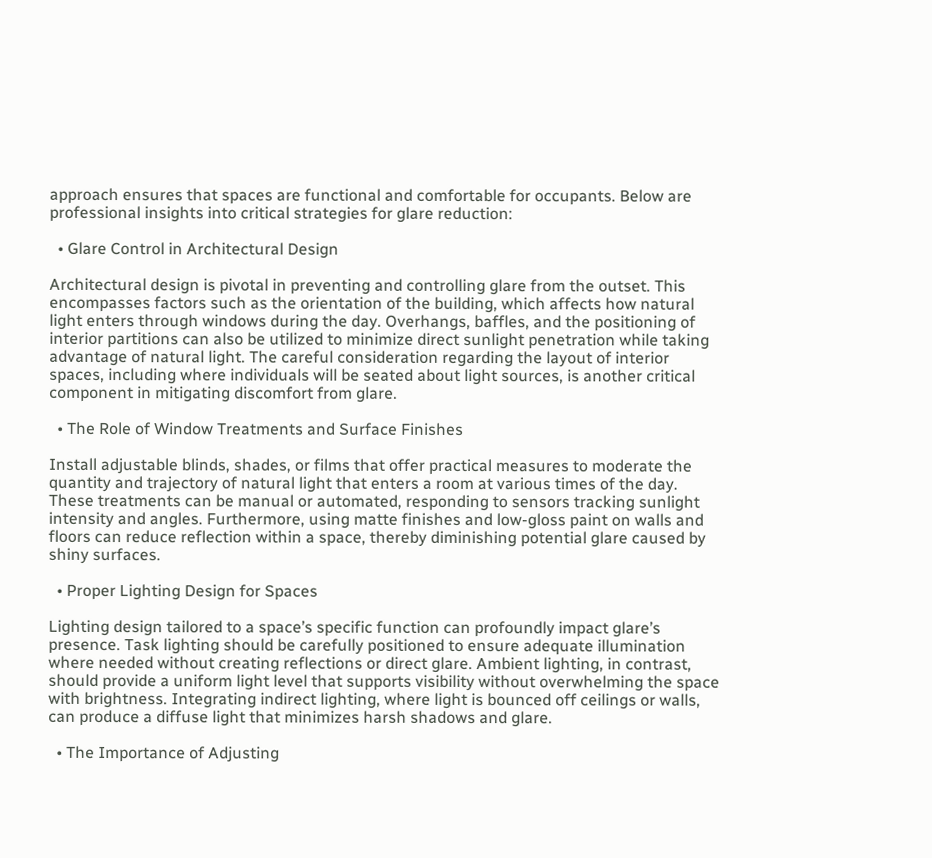approach ensures that spaces are functional and comfortable for occupants. Below are professional insights into critical strategies for glare reduction:

  • Glare Control in Architectural Design

Architectural design is pivotal in preventing and controlling glare from the outset. This encompasses factors such as the orientation of the building, which affects how natural light enters through windows during the day. Overhangs, baffles, and the positioning of interior partitions can also be utilized to minimize direct sunlight penetration while taking advantage of natural light. The careful consideration regarding the layout of interior spaces, including where individuals will be seated about light sources, is another critical component in mitigating discomfort from glare.

  • The Role of Window Treatments and Surface Finishes

Install adjustable blinds, shades, or films that offer practical measures to moderate the quantity and trajectory of natural light that enters a room at various times of the day. These treatments can be manual or automated, responding to sensors tracking sunlight intensity and angles. Furthermore, using matte finishes and low-gloss paint on walls and floors can reduce reflection within a space, thereby diminishing potential glare caused by shiny surfaces.

  • Proper Lighting Design for Spaces

Lighting design tailored to a space’s specific function can profoundly impact glare’s presence. Task lighting should be carefully positioned to ensure adequate illumination where needed without creating reflections or direct glare. Ambient lighting, in contrast, should provide a uniform light level that supports visibility without overwhelming the space with brightness. Integrating indirect lighting, where light is bounced off ceilings or walls, can produce a diffuse light that minimizes harsh shadows and glare.

  • The Importance of Adjusting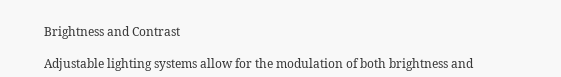Brightness and Contrast

Adjustable lighting systems allow for the modulation of both brightness and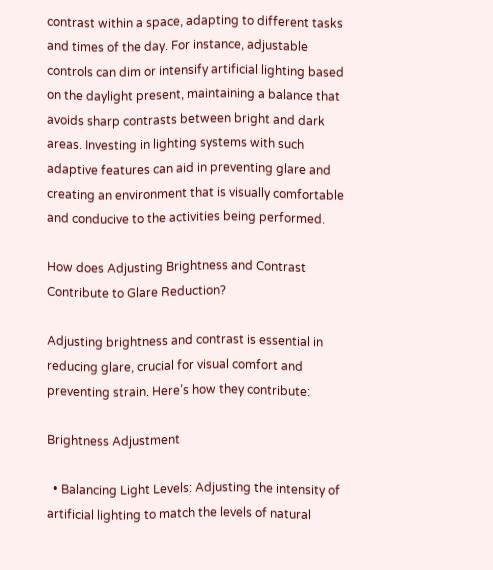contrast within a space, adapting to different tasks and times of the day. For instance, adjustable controls can dim or intensify artificial lighting based on the daylight present, maintaining a balance that avoids sharp contrasts between bright and dark areas. Investing in lighting systems with such adaptive features can aid in preventing glare and creating an environment that is visually comfortable and conducive to the activities being performed.

How does Adjusting Brightness and Contrast Contribute to Glare Reduction?

Adjusting brightness and contrast is essential in reducing glare, crucial for visual comfort and preventing strain. Here’s how they contribute:

Brightness Adjustment

  • Balancing Light Levels: Adjusting the intensity of artificial lighting to match the levels of natural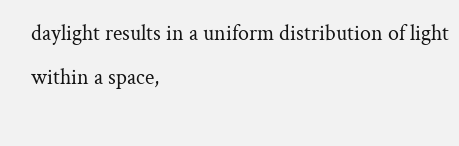daylight results in a uniform distribution of light within a space,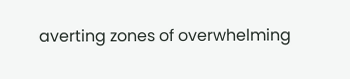averting zones of overwhelming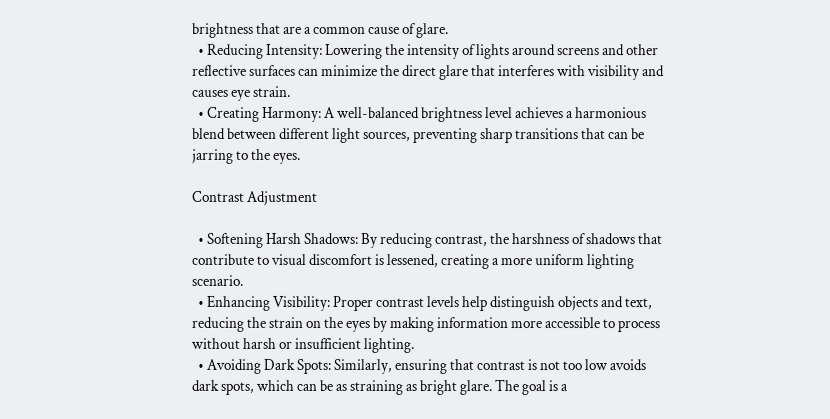brightness that are a common cause of glare.
  • Reducing Intensity: Lowering the intensity of lights around screens and other reflective surfaces can minimize the direct glare that interferes with visibility and causes eye strain.
  • Creating Harmony: A well-balanced brightness level achieves a harmonious blend between different light sources, preventing sharp transitions that can be jarring to the eyes.

Contrast Adjustment

  • Softening Harsh Shadows: By reducing contrast, the harshness of shadows that contribute to visual discomfort is lessened, creating a more uniform lighting scenario.
  • Enhancing Visibility: Proper contrast levels help distinguish objects and text, reducing the strain on the eyes by making information more accessible to process without harsh or insufficient lighting.
  • Avoiding Dark Spots: Similarly, ensuring that contrast is not too low avoids dark spots, which can be as straining as bright glare. The goal is a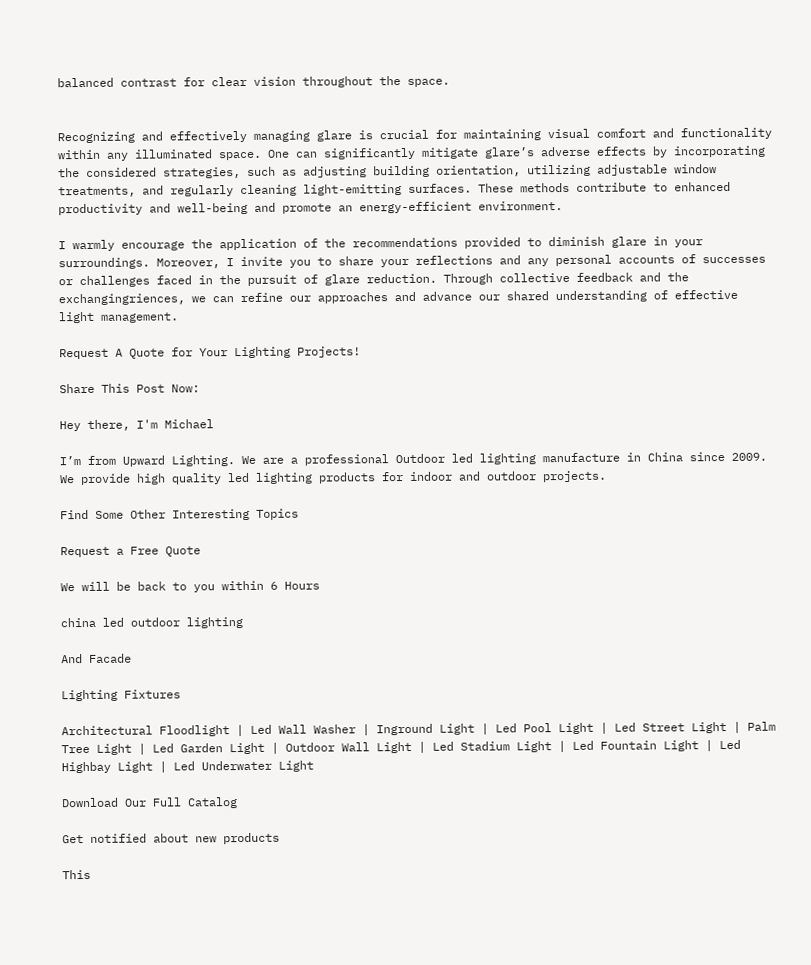balanced contrast for clear vision throughout the space.


Recognizing and effectively managing glare is crucial for maintaining visual comfort and functionality within any illuminated space. One can significantly mitigate glare’s adverse effects by incorporating the considered strategies, such as adjusting building orientation, utilizing adjustable window treatments, and regularly cleaning light-emitting surfaces. These methods contribute to enhanced productivity and well-being and promote an energy-efficient environment.

I warmly encourage the application of the recommendations provided to diminish glare in your surroundings. Moreover, I invite you to share your reflections and any personal accounts of successes or challenges faced in the pursuit of glare reduction. Through collective feedback and the exchangingriences, we can refine our approaches and advance our shared understanding of effective light management.

Request A Quote for Your Lighting Projects!

Share This Post Now:

Hey there, I'm Michael

I’m from Upward Lighting. We are a professional Outdoor led lighting manufacture in China since 2009. We provide high quality led lighting products for indoor and outdoor projects.

Find Some Other Interesting Topics

Request a Free Quote

We will be back to you within 6 Hours

china led outdoor lighting

And Facade

Lighting Fixtures

Architectural Floodlight | Led Wall Washer | Inground Light | Led Pool Light | Led Street Light | Palm Tree Light | Led Garden Light | Outdoor Wall Light | Led Stadium Light | Led Fountain Light | Led Highbay Light | Led Underwater Light

Download Our Full Catalog

Get notified about new products

This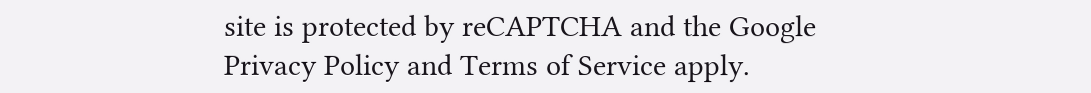site is protected by reCAPTCHA and the Google Privacy Policy and Terms of Service apply.